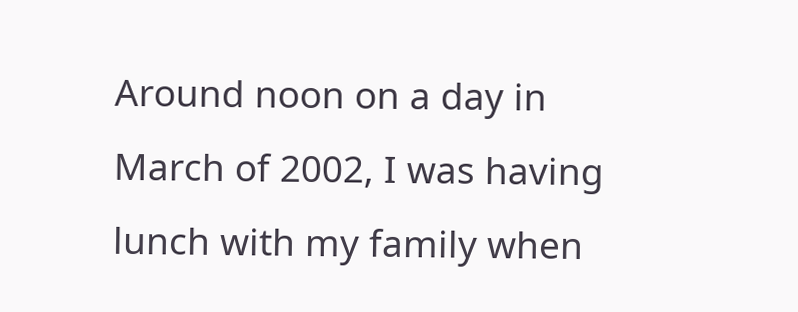Around noon on a day in March of 2002, I was having lunch with my family when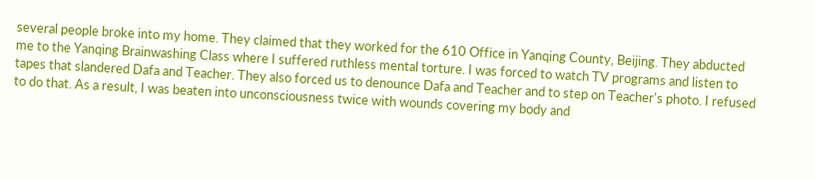several people broke into my home. They claimed that they worked for the 610 Office in Yanqing County, Beijing. They abducted me to the Yanqing Brainwashing Class where I suffered ruthless mental torture. I was forced to watch TV programs and listen to tapes that slandered Dafa and Teacher. They also forced us to denounce Dafa and Teacher and to step on Teacher's photo. I refused to do that. As a result, I was beaten into unconsciousness twice with wounds covering my body and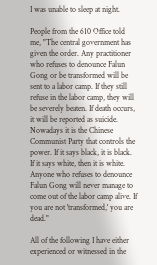I was unable to sleep at night.

People from the 610 Office told me, "The central government has given the order. Any practitioner who refuses to denounce Falun Gong or be transformed will be sent to a labor camp. If they still refuse in the labor camp, they will be severely beaten. If death occurs, it will be reported as suicide. Nowadays it is the Chinese Communist Party that controls the power. If it says black, it is black. If it says white, then it is white. Anyone who refuses to denounce Falun Gong will never manage to come out of the labor camp alive. If you are not 'transformed,' you are dead."

All of the following I have either experienced or witnessed in the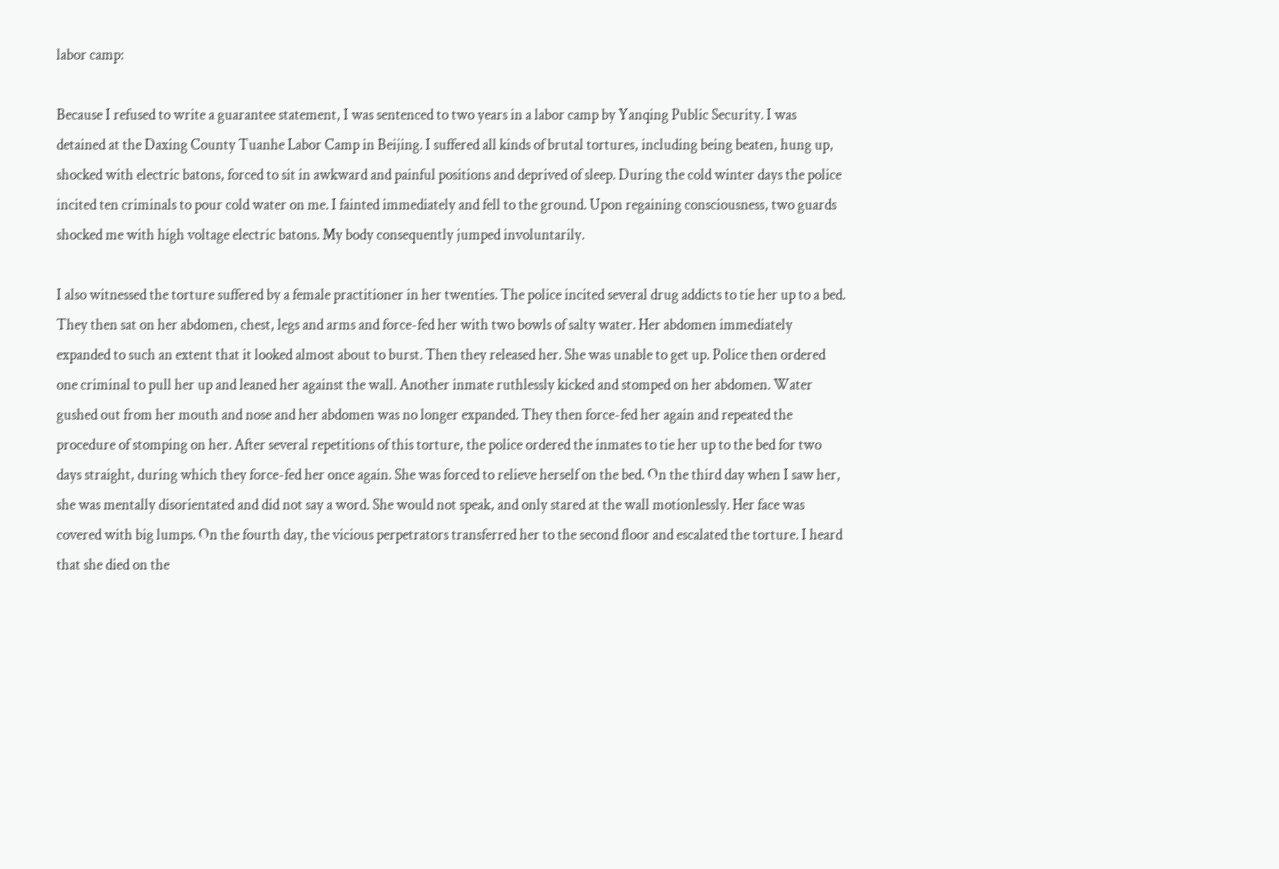labor camp:

Because I refused to write a guarantee statement, I was sentenced to two years in a labor camp by Yanqing Public Security. I was detained at the Daxing County Tuanhe Labor Camp in Beijing. I suffered all kinds of brutal tortures, including being beaten, hung up, shocked with electric batons, forced to sit in awkward and painful positions and deprived of sleep. During the cold winter days the police incited ten criminals to pour cold water on me. I fainted immediately and fell to the ground. Upon regaining consciousness, two guards shocked me with high voltage electric batons. My body consequently jumped involuntarily.

I also witnessed the torture suffered by a female practitioner in her twenties. The police incited several drug addicts to tie her up to a bed. They then sat on her abdomen, chest, legs and arms and force-fed her with two bowls of salty water. Her abdomen immediately expanded to such an extent that it looked almost about to burst. Then they released her. She was unable to get up. Police then ordered one criminal to pull her up and leaned her against the wall. Another inmate ruthlessly kicked and stomped on her abdomen. Water gushed out from her mouth and nose and her abdomen was no longer expanded. They then force-fed her again and repeated the procedure of stomping on her. After several repetitions of this torture, the police ordered the inmates to tie her up to the bed for two days straight, during which they force-fed her once again. She was forced to relieve herself on the bed. On the third day when I saw her, she was mentally disorientated and did not say a word. She would not speak, and only stared at the wall motionlessly. Her face was covered with big lumps. On the fourth day, the vicious perpetrators transferred her to the second floor and escalated the torture. I heard that she died on the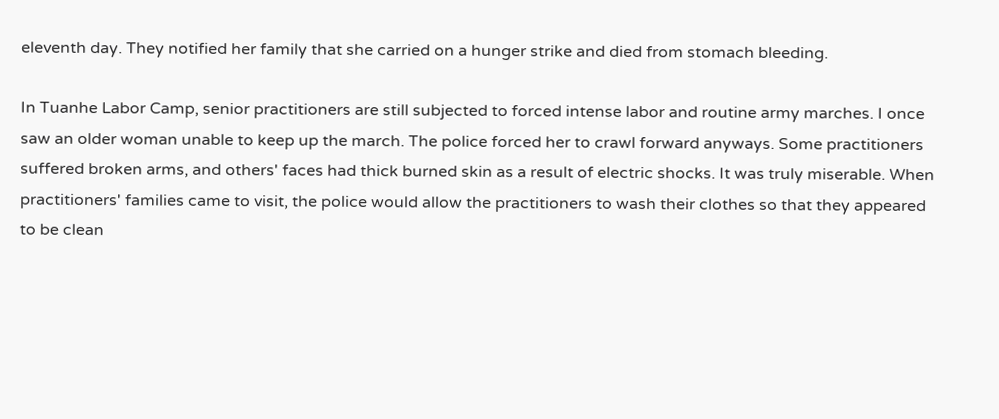eleventh day. They notified her family that she carried on a hunger strike and died from stomach bleeding.

In Tuanhe Labor Camp, senior practitioners are still subjected to forced intense labor and routine army marches. I once saw an older woman unable to keep up the march. The police forced her to crawl forward anyways. Some practitioners suffered broken arms, and others' faces had thick burned skin as a result of electric shocks. It was truly miserable. When practitioners' families came to visit, the police would allow the practitioners to wash their clothes so that they appeared to be clean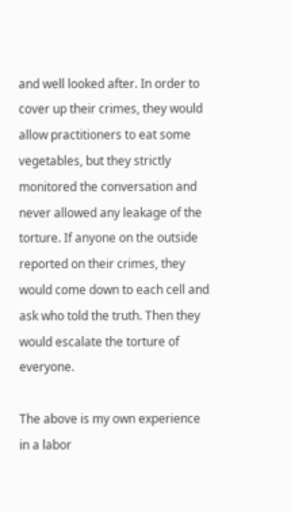and well looked after. In order to cover up their crimes, they would allow practitioners to eat some vegetables, but they strictly monitored the conversation and never allowed any leakage of the torture. If anyone on the outside reported on their crimes, they would come down to each cell and ask who told the truth. Then they would escalate the torture of everyone.

The above is my own experience in a labor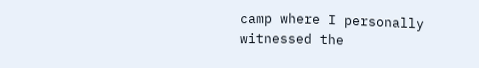camp where I personally witnessed the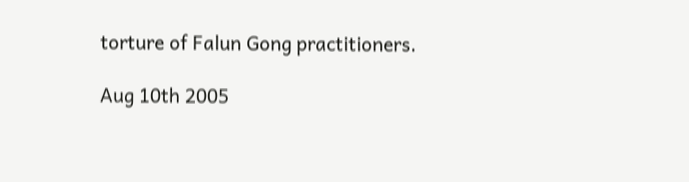torture of Falun Gong practitioners.

Aug 10th 2005